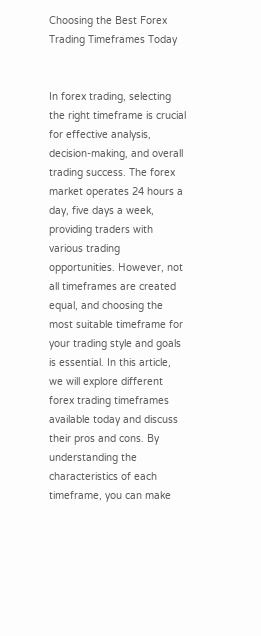Choosing the Best Forex Trading Timeframes Today


In forex trading, selecting the right timeframe is crucial for effective analysis, decision-making, and overall trading success. The forex market operates 24 hours a day, five days a week, providing traders with various trading opportunities. However, not all timeframes are created equal, and choosing the most suitable timeframe for your trading style and goals is essential. In this article, we will explore different forex trading timeframes available today and discuss their pros and cons. By understanding the characteristics of each timeframe, you can make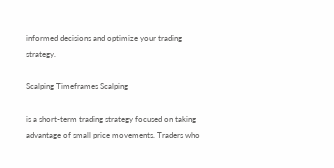informed decisions and optimize your trading strategy.

Scalping Timeframes Scalping

is a short-term trading strategy focused on taking advantage of small price movements. Traders who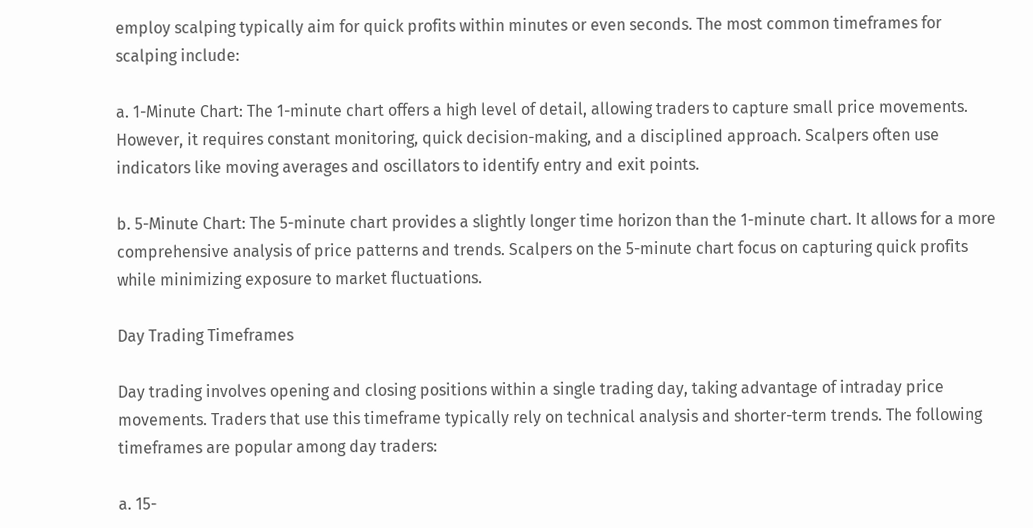employ scalping typically aim for quick profits within minutes or even seconds. The most common timeframes for scalping include:

a. 1-Minute Chart: The 1-minute chart offers a high level of detail, allowing traders to capture small price movements. However, it requires constant monitoring, quick decision-making, and a disciplined approach. Scalpers often use indicators like moving averages and oscillators to identify entry and exit points.

b. 5-Minute Chart: The 5-minute chart provides a slightly longer time horizon than the 1-minute chart. It allows for a more comprehensive analysis of price patterns and trends. Scalpers on the 5-minute chart focus on capturing quick profits while minimizing exposure to market fluctuations.

Day Trading Timeframes

Day trading involves opening and closing positions within a single trading day, taking advantage of intraday price movements. Traders that use this timeframe typically rely on technical analysis and shorter-term trends. The following timeframes are popular among day traders:

a. 15-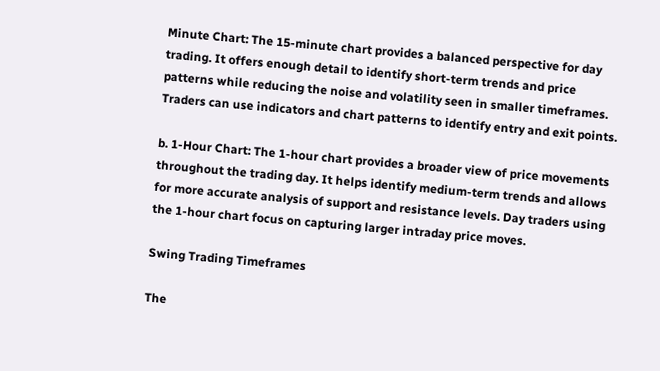Minute Chart: The 15-minute chart provides a balanced perspective for day trading. It offers enough detail to identify short-term trends and price patterns while reducing the noise and volatility seen in smaller timeframes. Traders can use indicators and chart patterns to identify entry and exit points.

b. 1-Hour Chart: The 1-hour chart provides a broader view of price movements throughout the trading day. It helps identify medium-term trends and allows for more accurate analysis of support and resistance levels. Day traders using the 1-hour chart focus on capturing larger intraday price moves.

Swing Trading Timeframes

The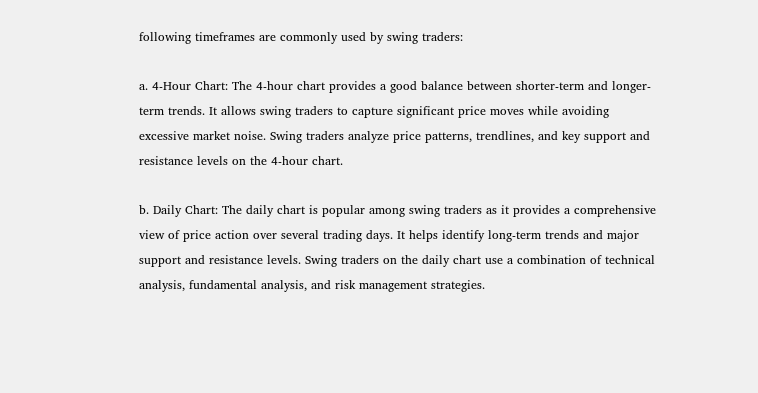following timeframes are commonly used by swing traders:

a. 4-Hour Chart: The 4-hour chart provides a good balance between shorter-term and longer-term trends. It allows swing traders to capture significant price moves while avoiding excessive market noise. Swing traders analyze price patterns, trendlines, and key support and resistance levels on the 4-hour chart.

b. Daily Chart: The daily chart is popular among swing traders as it provides a comprehensive view of price action over several trading days. It helps identify long-term trends and major support and resistance levels. Swing traders on the daily chart use a combination of technical analysis, fundamental analysis, and risk management strategies.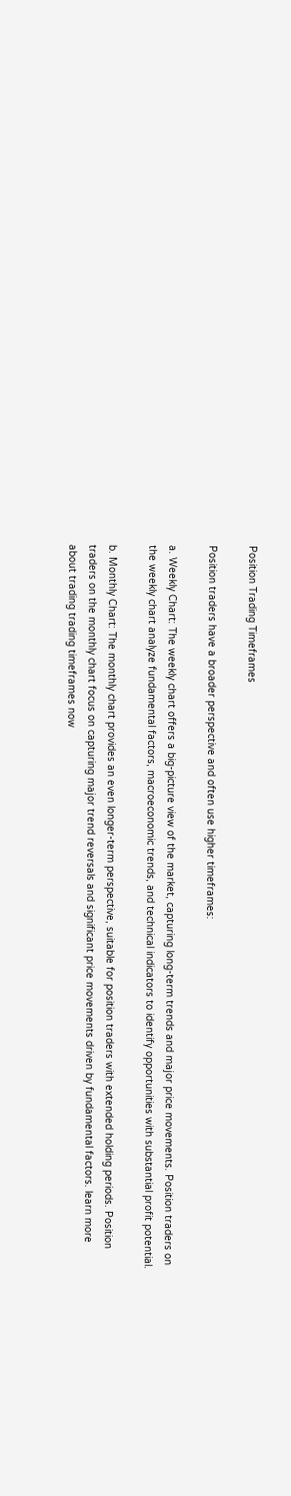Position Trading Timeframes

Position traders have a broader perspective and often use higher timeframes:

a. Weekly Chart: The weekly chart offers a big-picture view of the market, capturing long-term trends and major price movements. Position traders on the weekly chart analyze fundamental factors, macroeconomic trends, and technical indicators to identify opportunities with substantial profit potential.

b. Monthly Chart: The monthly chart provides an even longer-term perspective, suitable for position traders with extended holding periods. Position traders on the monthly chart focus on capturing major trend reversals and significant price movements driven by fundamental factors. learn more about trading trading timeframes now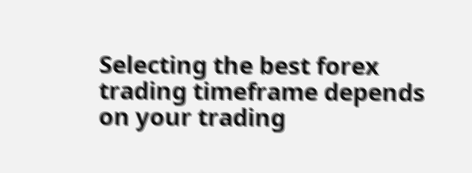Selecting the best forex trading timeframe depends on your trading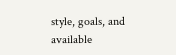style, goals, and available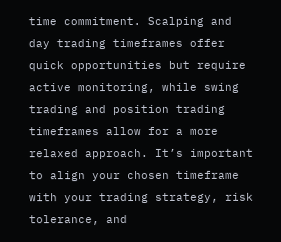time commitment. Scalping and day trading timeframes offer quick opportunities but require active monitoring, while swing trading and position trading timeframes allow for a more relaxed approach. It’s important to align your chosen timeframe with your trading strategy, risk tolerance, and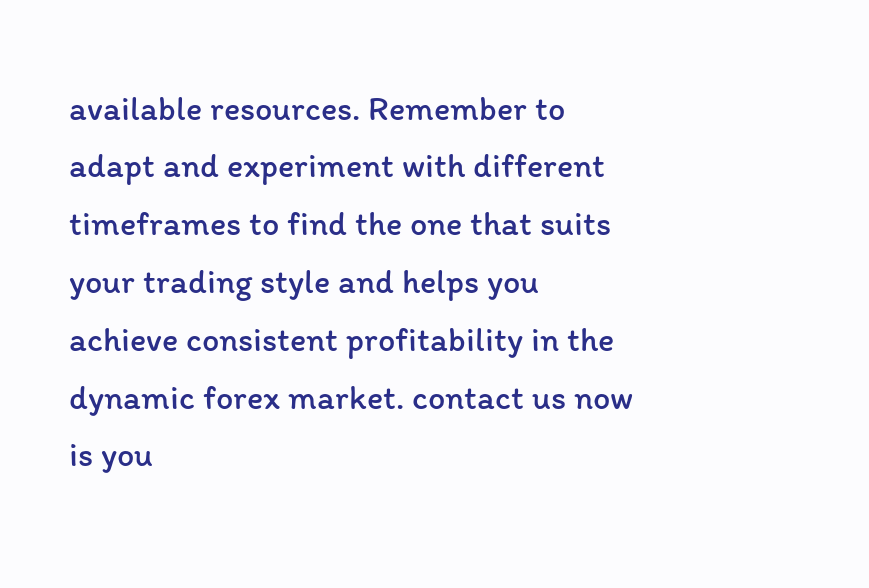available resources. Remember to adapt and experiment with different timeframes to find the one that suits your trading style and helps you achieve consistent profitability in the dynamic forex market. contact us now is you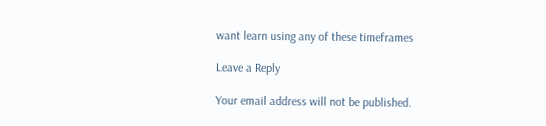want learn using any of these timeframes

Leave a Reply

Your email address will not be published.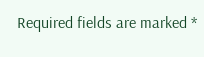Required fields are marked *